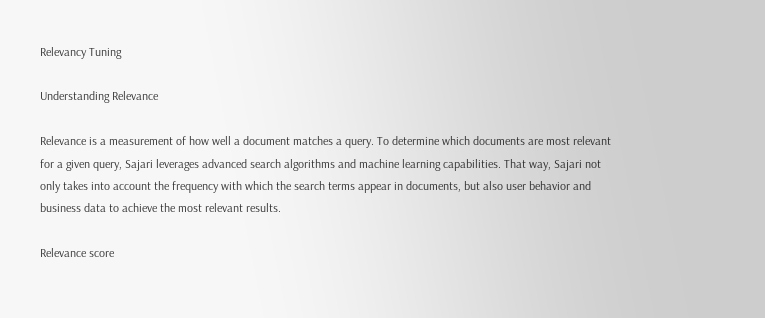Relevancy Tuning

Understanding Relevance

Relevance is a measurement of how well a document matches a query. To determine which documents are most relevant for a given query, Sajari leverages advanced search algorithms and machine learning capabilities. That way, Sajari not only takes into account the frequency with which the search terms appear in documents, but also user behavior and business data to achieve the most relevant results.

Relevance score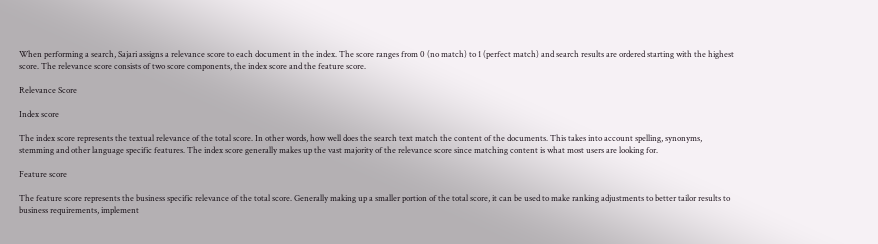When performing a search, Sajari assigns a relevance score to each document in the index. The score ranges from 0 (no match) to 1 (perfect match) and search results are ordered starting with the highest score. The relevance score consists of two score components, the index score and the feature score.

Relevance Score

Index score

The index score represents the textual relevance of the total score. In other words, how well does the search text match the content of the documents. This takes into account spelling, synonyms, stemming and other language specific features. The index score generally makes up the vast majority of the relevance score since matching content is what most users are looking for.

Feature score

The feature score represents the business specific relevance of the total score. Generally making up a smaller portion of the total score, it can be used to make ranking adjustments to better tailor results to business requirements, implement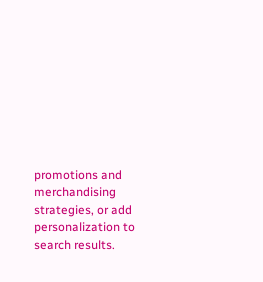promotions and merchandising strategies, or add personalization to search results.